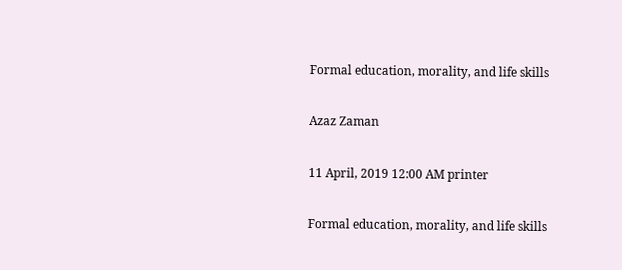Formal education, morality, and life skills

Azaz Zaman

11 April, 2019 12:00 AM printer

Formal education, morality, and life skills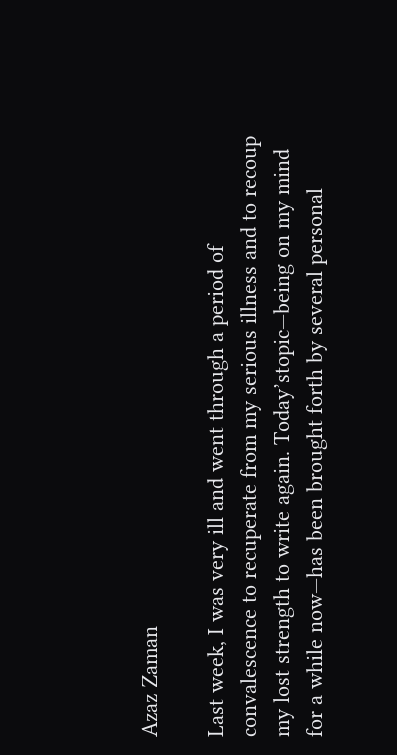Azaz Zaman

Last week, I was very ill and went through a period of convalescence to recuperate from my serious illness and to recoup my lost strength to write again. Today’stopic—being on my mind for a while now—has been brought forth by several personal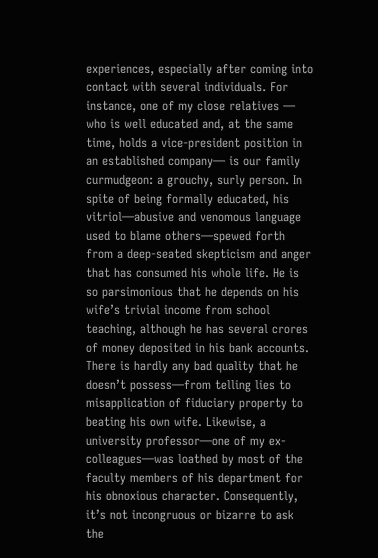experiences, especially after coming into contact with several individuals. For instance, one of my close relatives — who is well educated and, at the same time, holds a vice-president position in an established company— is our family curmudgeon: a grouchy, surly person. In spite of being formally educated, his vitriol—abusive and venomous language used to blame others—spewed forth from a deep-seated skepticism and anger that has consumed his whole life. He is so parsimonious that he depends on his wife’s trivial income from school teaching, although he has several crores of money deposited in his bank accounts. There is hardly any bad quality that he doesn’t possess—from telling lies to misapplication of fiduciary property to beating his own wife. Likewise, a university professor—one of my ex-colleagues—was loathed by most of the faculty members of his department for his obnoxious character. Consequently, it’s not incongruous or bizarre to ask the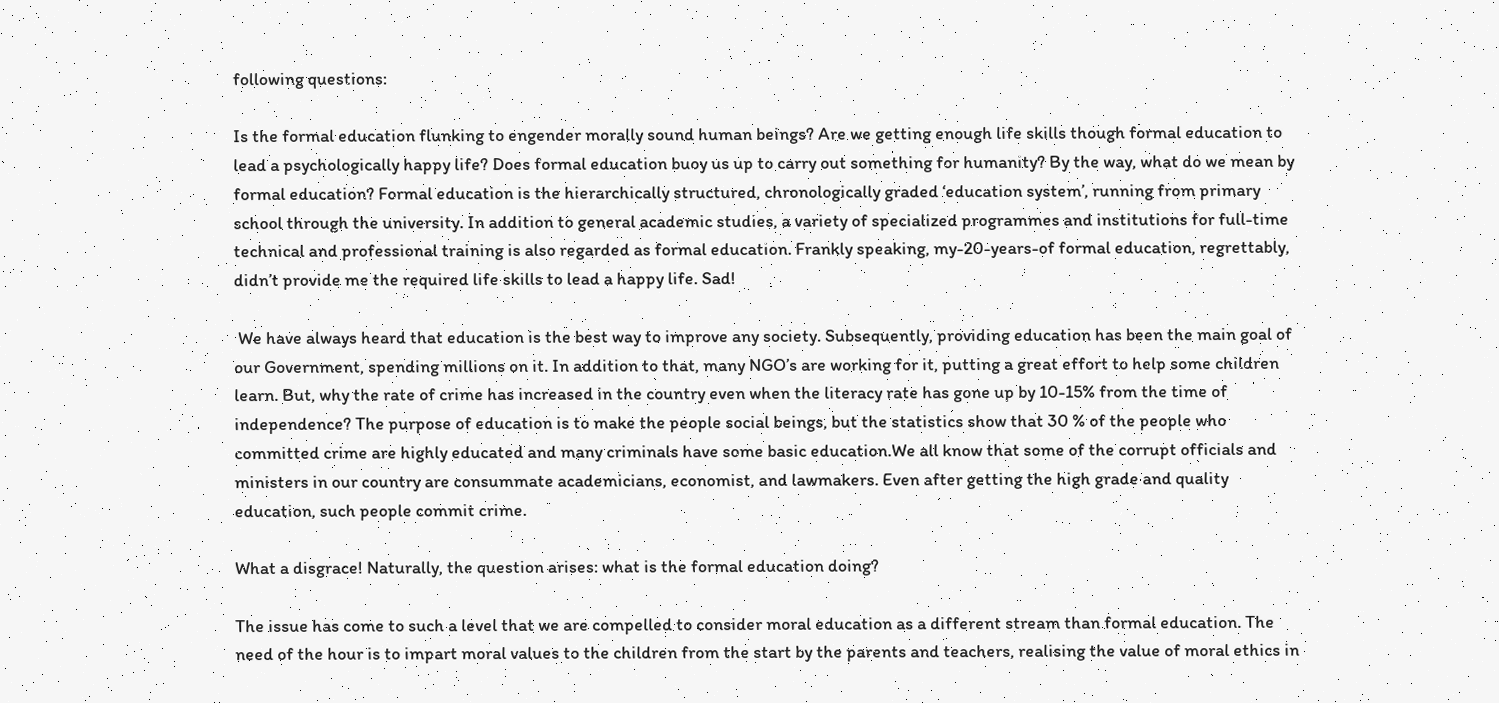following questions:

Is the formal education flunking to engender morally sound human beings? Are we getting enough life skills though formal education to lead a psychologically happy life? Does formal education buoy us up to carry out something for humanity? By the way, what do we mean by formal education? Formal education is the hierarchically structured, chronologically graded ‘education system’, running from primary school through the university. In addition to general academic studies, a variety of specialized programmes and institutions for full-time technical and professional training is also regarded as formal education. Frankly speaking, my-20-years-of formal education, regrettably, didn’t provide me the required life skills to lead a happy life. Sad!

 We have always heard that education is the best way to improve any society. Subsequently, providing education has been the main goal of our Government, spending millions on it. In addition to that, many NGO’s are working for it, putting a great effort to help some children learn. But, why the rate of crime has increased in the country even when the literacy rate has gone up by 10-15% from the time of independence? The purpose of education is to make the people social beings, but the statistics show that 30 % of the people who committed crime are highly educated and many criminals have some basic education.We all know that some of the corrupt officials and ministers in our country are consummate academicians, economist, and lawmakers. Even after getting the high grade and quality education, such people commit crime.

What a disgrace! Naturally, the question arises: what is the formal education doing?

The issue has come to such a level that we are compelled to consider moral education as a different stream than formal education. The need of the hour is to impart moral values to the children from the start by the parents and teachers, realising the value of moral ethics in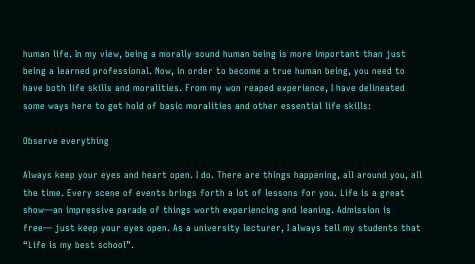human life. In my view, being a morally sound human being is more important than just being a learned professional. Now, in order to become a true human being, you need to have both life skills and moralities. From my won reaped experience, I have delineated some ways here to get hold of basic moralities and other essential life skills:

Observe everything

Always keep your eyes and heart open. I do. There are things happening, all around you, all the time. Every scene of events brings forth a lot of lessons for you. Life is a great show—an impressive parade of things worth experiencing and leaning. Admission is free— just keep your eyes open. As a university lecturer, I always tell my students that “Life is my best school”.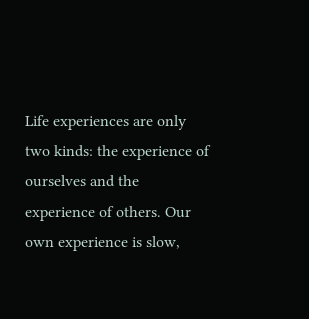Life experiences are only two kinds: the experience of ourselves and the experience of others. Our own experience is slow,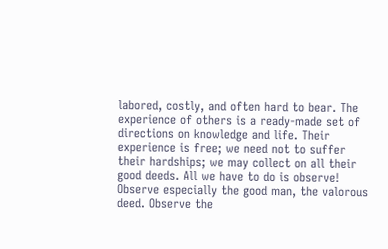labored, costly, and often hard to bear. The experience of others is a ready-made set of directions on knowledge and life. Their experience is free; we need not to suffer their hardships; we may collect on all their good deeds. All we have to do is observe! Observe especially the good man, the valorous deed. Observe the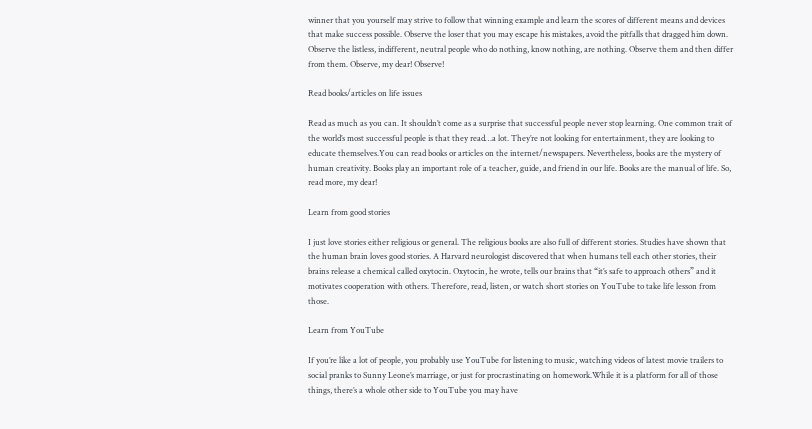winner that you yourself may strive to follow that winning example and learn the scores of different means and devices that make success possible. Observe the loser that you may escape his mistakes, avoid the pitfalls that dragged him down. Observe the listless, indifferent, neutral people who do nothing, know nothing, are nothing. Observe them and then differ from them. Observe, my dear! Observe!

Read books/articles on life issues

Read as much as you can. It shouldn’t come as a surprise that successful people never stop learning. One common trait of the world’s most successful people is that they read…a lot. They’re not looking for entertainment, they are looking to educate themselves.You can read books or articles on the internet/newspapers. Nevertheless, books are the mystery of human creativity. Books play an important role of a teacher, guide, and friend in our life. Books are the manual of life. So, read more, my dear!

Learn from good stories

I just love stories either religious or general. The religious books are also full of different stories. Studies have shown that the human brain loves good stories. A Harvard neurologist discovered that when humans tell each other stories, their brains release a chemical called oxytocin. Oxytocin, he wrote, tells our brains that “it’s safe to approach others” and it motivates cooperation with others. Therefore, read, listen, or watch short stories on YouTube to take life lesson from those.

Learn from YouTube

If you’re like a lot of people, you probably use YouTube for listening to music, watching videos of latest movie trailers to social pranks to Sunny Leone’s marriage, or just for procrastinating on homework.While it is a platform for all of those things, there’s a whole other side to YouTube you may have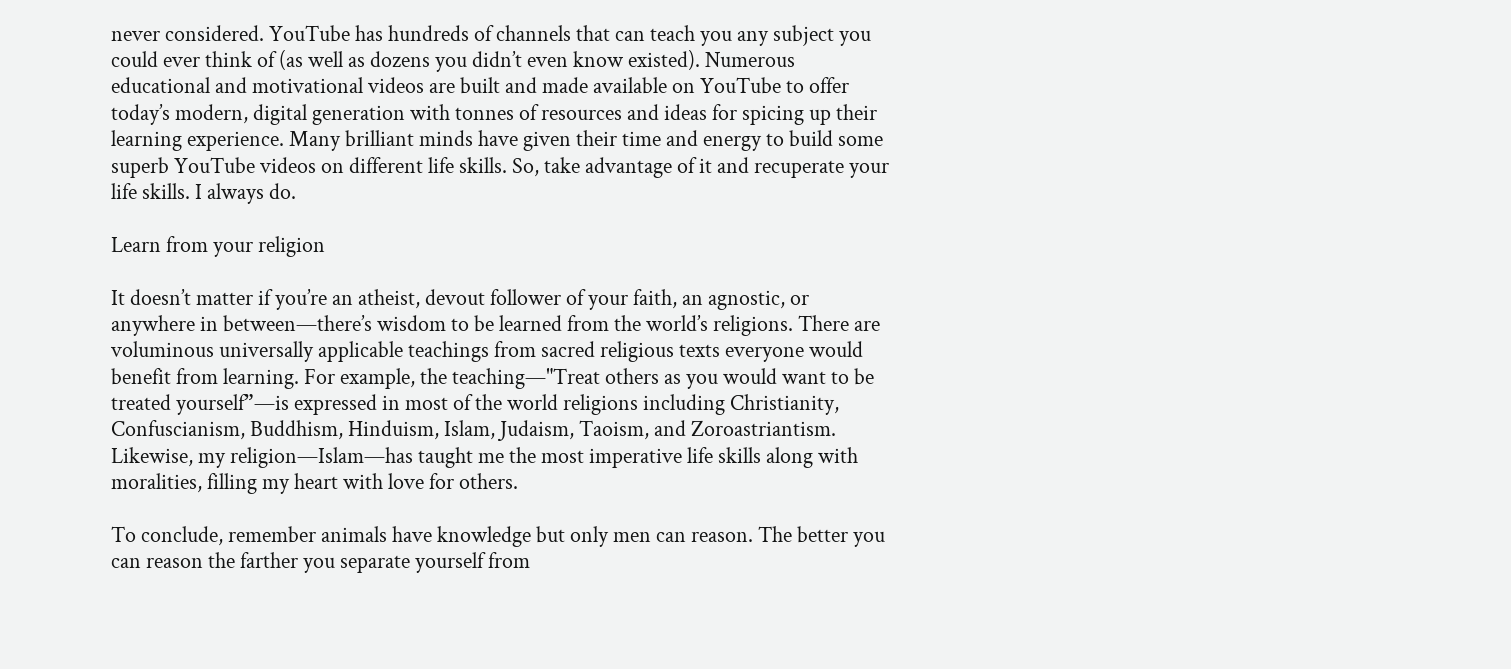never considered. YouTube has hundreds of channels that can teach you any subject you could ever think of (as well as dozens you didn’t even know existed). Numerous educational and motivational videos are built and made available on YouTube to offer today’s modern, digital generation with tonnes of resources and ideas for spicing up their learning experience. Many brilliant minds have given their time and energy to build some superb YouTube videos on different life skills. So, take advantage of it and recuperate your life skills. I always do.

Learn from your religion

It doesn’t matter if you’re an atheist, devout follower of your faith, an agnostic, or anywhere in between—there’s wisdom to be learned from the world’s religions. There are voluminous universally applicable teachings from sacred religious texts everyone would benefit from learning. For example, the teaching—"Treat others as you would want to be treated yourself”—is expressed in most of the world religions including Christianity, Confuscianism, Buddhism, Hinduism, Islam, Judaism, Taoism, and Zoroastriantism. Likewise, my religion—Islam—has taught me the most imperative life skills along with moralities, filling my heart with love for others.

To conclude, remember animals have knowledge but only men can reason. The better you can reason the farther you separate yourself from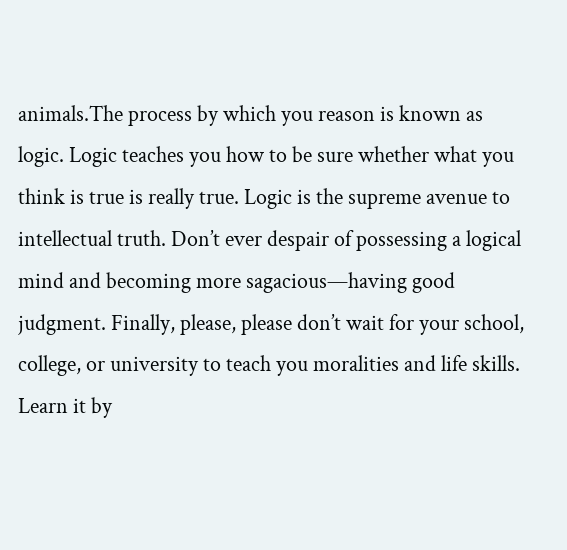animals.The process by which you reason is known as logic. Logic teaches you how to be sure whether what you think is true is really true. Logic is the supreme avenue to intellectual truth. Don’t ever despair of possessing a logical mind and becoming more sagacious—having good judgment. Finally, please, please don’t wait for your school, college, or university to teach you moralities and life skills. Learn it by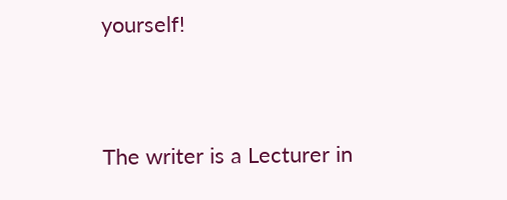yourself!


The writer is a Lecturer in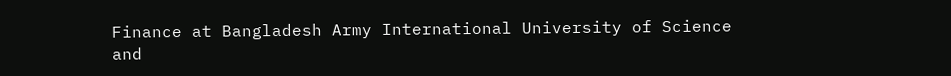Finance at Bangladesh Army International University of Science and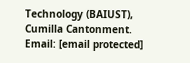Technology (BAIUST), Cumilla Cantonment. Email: [email protected]